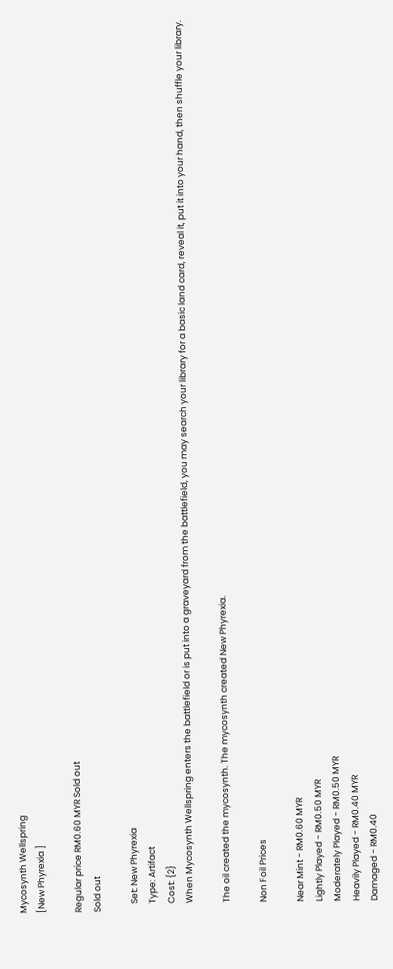Mycosynth Wellspring
[New Phyrexia ]

Regular price RM0.60 MYR Sold out
Sold out

    Set: New Phyrexia
    Type: Artifact
    Cost: {2}
    When Mycosynth Wellspring enters the battlefield or is put into a graveyard from the battlefield, you may search your library for a basic land card, reveal it, put it into your hand, then shuffle your library.

    The oil created the mycosynth. The mycosynth created New Phyrexia.

    Non Foil Prices

    Near Mint - RM0.60 MYR
    Lightly Played - RM0.50 MYR
    Moderately Played - RM0.50 MYR
    Heavily Played - RM0.40 MYR
    Damaged - RM0.40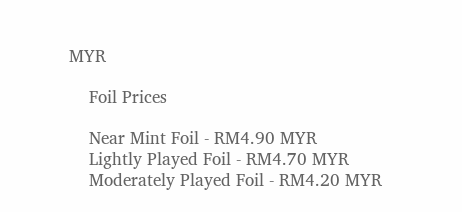MYR

    Foil Prices

    Near Mint Foil - RM4.90 MYR
    Lightly Played Foil - RM4.70 MYR
    Moderately Played Foil - RM4.20 MYR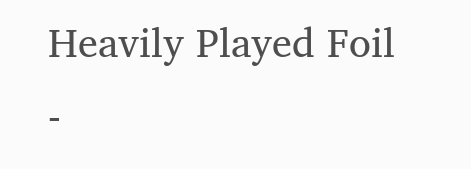Heavily Played Foil -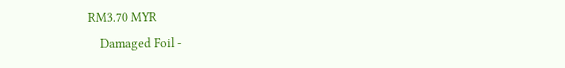RM3.70 MYR
    Damaged Foil -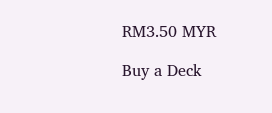RM3.50 MYR

Buy a Deck